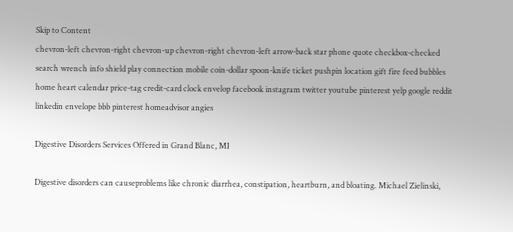Skip to Content
chevron-left chevron-right chevron-up chevron-right chevron-left arrow-back star phone quote checkbox-checked search wrench info shield play connection mobile coin-dollar spoon-knife ticket pushpin location gift fire feed bubbles home heart calendar price-tag credit-card clock envelop facebook instagram twitter youtube pinterest yelp google reddit linkedin envelope bbb pinterest homeadvisor angies

Digestive Disorders Services Offered in Grand Blanc, MI

Digestive disorders can causeproblems like chronic diarrhea, constipation, heartburn, and bloating. Michael Zielinski,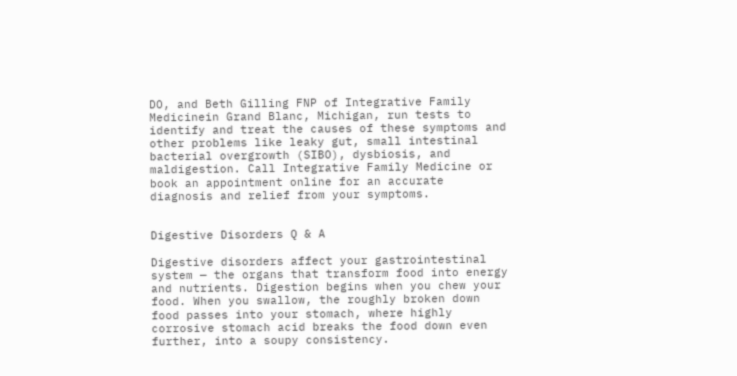DO, and Beth Gilling FNP of Integrative Family Medicinein Grand Blanc, Michigan, run tests to identify and treat the causes of these symptoms and other problems like leaky gut, small intestinal bacterial overgrowth (SIBO), dysbiosis, and maldigestion. Call Integrative Family Medicine or book an appointment online for an accurate diagnosis and relief from your symptoms.


Digestive Disorders Q & A

Digestive disorders affect your gastrointestinal system — the organs that transform food into energy and nutrients. Digestion begins when you chew your food. When you swallow, the roughly broken down food passes into your stomach, where highly corrosive stomach acid breaks the food down even further, into a soupy consistency.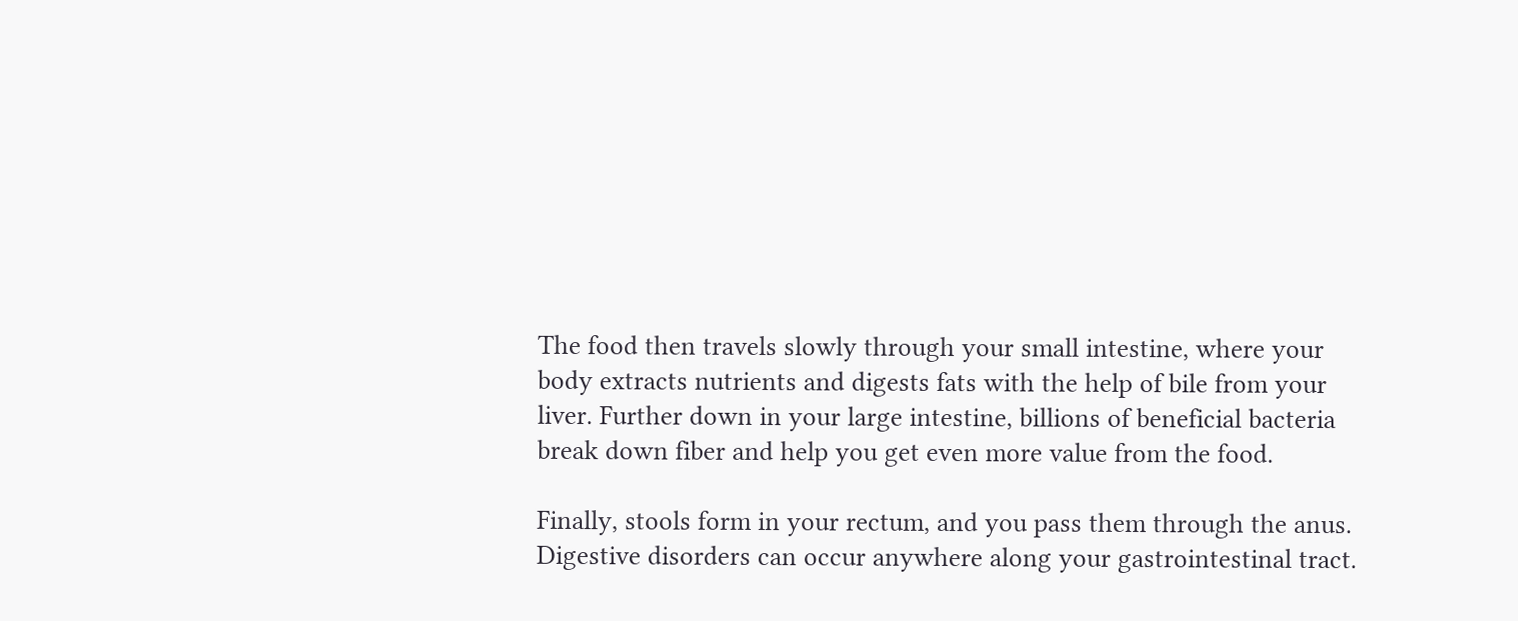The food then travels slowly through your small intestine, where your body extracts nutrients and digests fats with the help of bile from your liver. Further down in your large intestine, billions of beneficial bacteria break down fiber and help you get even more value from the food.

Finally, stools form in your rectum, and you pass them through the anus. Digestive disorders can occur anywhere along your gastrointestinal tract.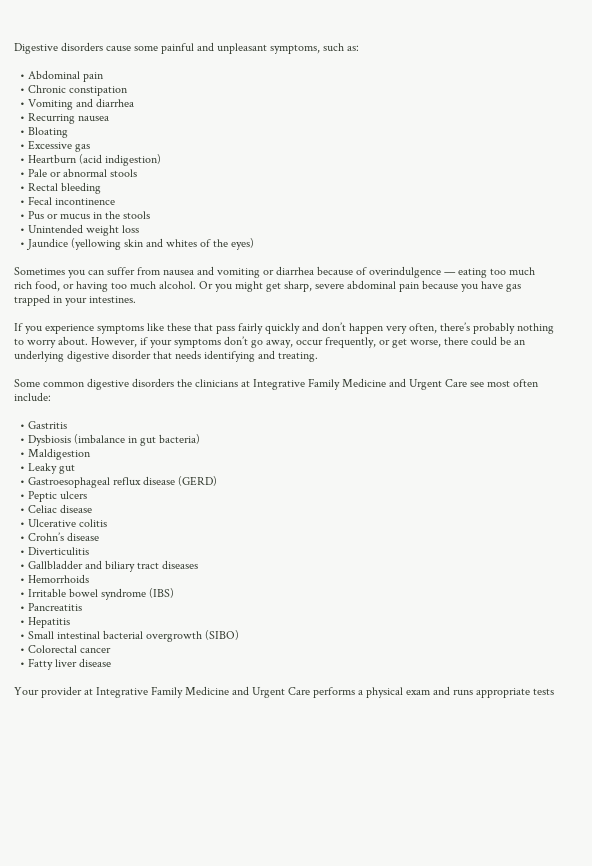Digestive disorders cause some painful and unpleasant symptoms, such as:

  • Abdominal pain
  • Chronic constipation
  • Vomiting and diarrhea
  • Recurring nausea
  • Bloating
  • Excessive gas
  • Heartburn (acid indigestion)
  • Pale or abnormal stools
  • Rectal bleeding
  • Fecal incontinence
  • Pus or mucus in the stools
  • Unintended weight loss
  • Jaundice (yellowing skin and whites of the eyes)

Sometimes you can suffer from nausea and vomiting or diarrhea because of overindulgence — eating too much rich food, or having too much alcohol. Or you might get sharp, severe abdominal pain because you have gas trapped in your intestines.

If you experience symptoms like these that pass fairly quickly and don’t happen very often, there’s probably nothing to worry about. However, if your symptoms don’t go away, occur frequently, or get worse, there could be an underlying digestive disorder that needs identifying and treating.

Some common digestive disorders the clinicians at Integrative Family Medicine and Urgent Care see most often include:

  • Gastritis
  • Dysbiosis (imbalance in gut bacteria)
  • Maldigestion
  • Leaky gut
  • Gastroesophageal reflux disease (GERD)
  • Peptic ulcers
  • Celiac disease
  • Ulcerative colitis
  • Crohn’s disease
  • Diverticulitis
  • Gallbladder and biliary tract diseases
  • Hemorrhoids
  • Irritable bowel syndrome (IBS)
  • Pancreatitis
  • Hepatitis
  • Small intestinal bacterial overgrowth (SIBO)
  • Colorectal cancer
  • Fatty liver disease

Your provider at Integrative Family Medicine and Urgent Care performs a physical exam and runs appropriate tests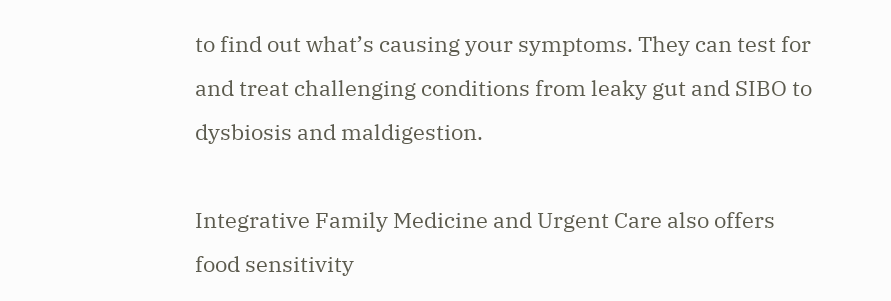to find out what’s causing your symptoms. They can test for and treat challenging conditions from leaky gut and SIBO to dysbiosis and maldigestion.

Integrative Family Medicine and Urgent Care also offers food sensitivity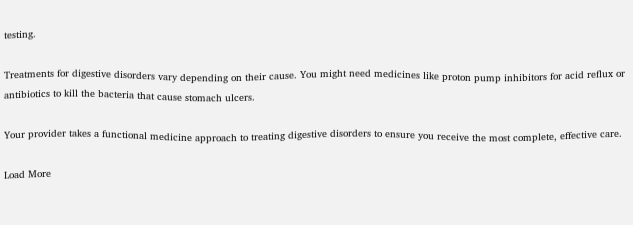testing.

Treatments for digestive disorders vary depending on their cause. You might need medicines like proton pump inhibitors for acid reflux or antibiotics to kill the bacteria that cause stomach ulcers.

Your provider takes a functional medicine approach to treating digestive disorders to ensure you receive the most complete, effective care.

Load More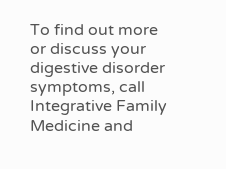To find out more or discuss your digestive disorder symptoms, call Integrative Family Medicine and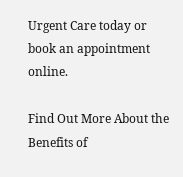Urgent Care today or book an appointment online.

Find Out More About the Benefits of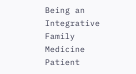Being an Integrative Family Medicine Patient